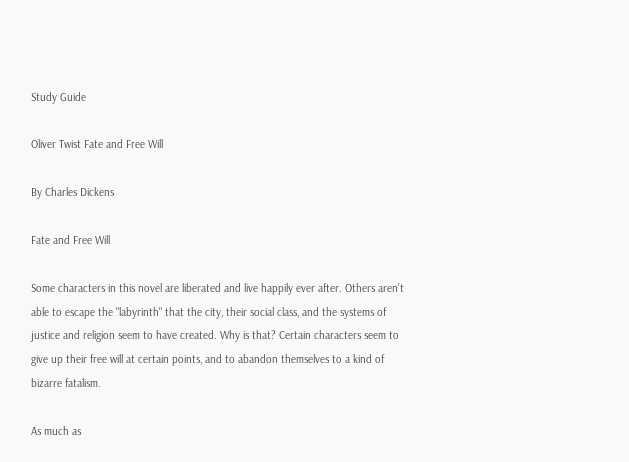Study Guide

Oliver Twist Fate and Free Will

By Charles Dickens

Fate and Free Will

Some characters in this novel are liberated and live happily ever after. Others aren’t able to escape the "labyrinth" that the city, their social class, and the systems of justice and religion seem to have created. Why is that? Certain characters seem to give up their free will at certain points, and to abandon themselves to a kind of bizarre fatalism.

As much as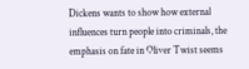Dickens wants to show how external influences turn people into criminals, the emphasis on fate in Oliver Twist seems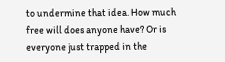to undermine that idea. How much free will does anyone have? Or is everyone just trapped in the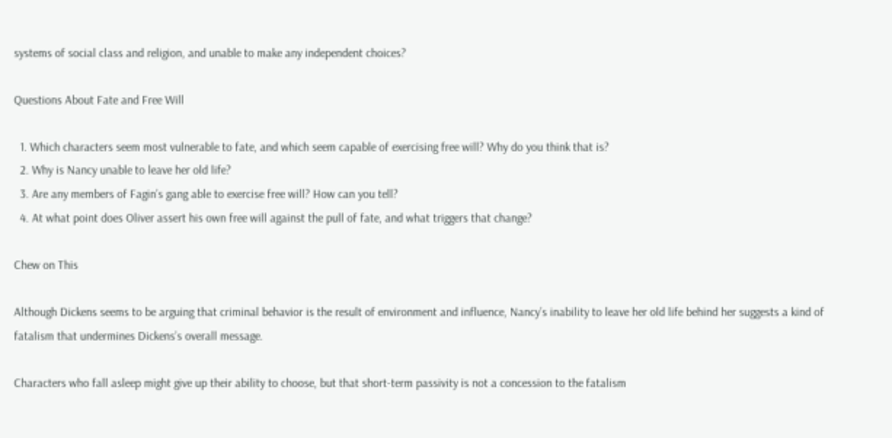systems of social class and religion, and unable to make any independent choices?

Questions About Fate and Free Will

  1. Which characters seem most vulnerable to fate, and which seem capable of exercising free will? Why do you think that is?
  2. Why is Nancy unable to leave her old life?
  3. Are any members of Fagin’s gang able to exercise free will? How can you tell?
  4. At what point does Oliver assert his own free will against the pull of fate, and what triggers that change?

Chew on This

Although Dickens seems to be arguing that criminal behavior is the result of environment and influence, Nancy’s inability to leave her old life behind her suggests a kind of fatalism that undermines Dickens’s overall message.

Characters who fall asleep might give up their ability to choose, but that short-term passivity is not a concession to the fatalism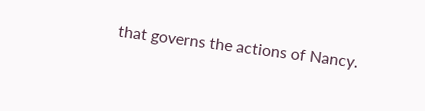that governs the actions of Nancy.